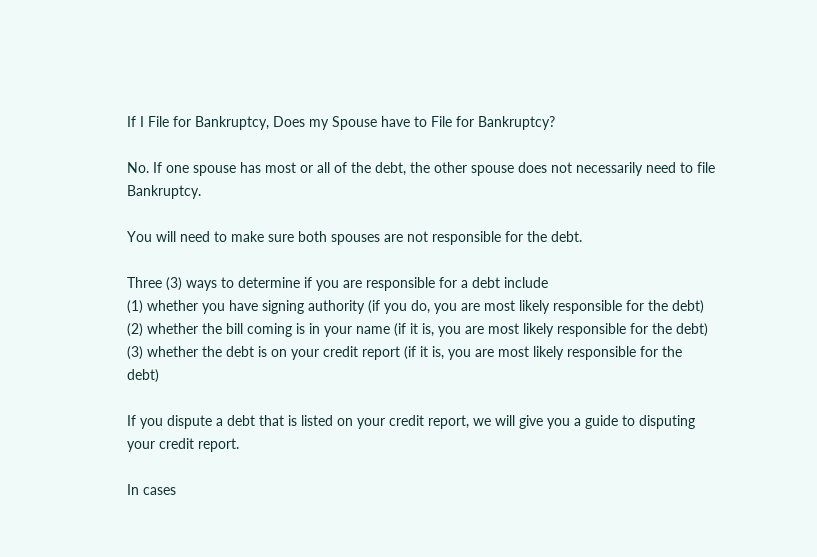If I File for Bankruptcy, Does my Spouse have to File for Bankruptcy?

No. If one spouse has most or all of the debt, the other spouse does not necessarily need to file Bankruptcy.

You will need to make sure both spouses are not responsible for the debt.

Three (3) ways to determine if you are responsible for a debt include
(1) whether you have signing authority (if you do, you are most likely responsible for the debt)
(2) whether the bill coming is in your name (if it is, you are most likely responsible for the debt)
(3) whether the debt is on your credit report (if it is, you are most likely responsible for the debt)

If you dispute a debt that is listed on your credit report, we will give you a guide to disputing your credit report.

In cases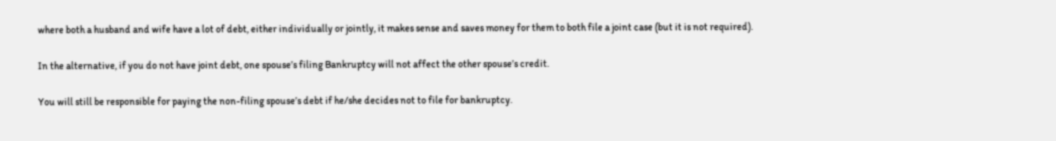where both a husband and wife have a lot of debt, either individually or jointly, it makes sense and saves money for them to both file a joint case (but it is not required).

In the alternative, if you do not have joint debt, one spouse’s filing Bankruptcy will not affect the other spouse’s credit.

You will still be responsible for paying the non-filing spouse’s debt if he/she decides not to file for bankruptcy.